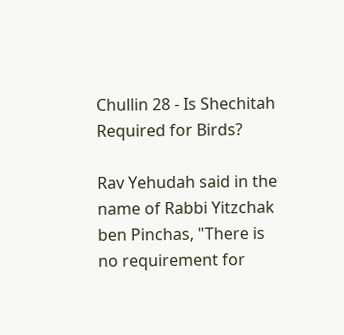Chullin 28 - Is Shechitah Required for Birds?

Rav Yehudah said in the name of Rabbi Yitzchak ben Pinchas, "There is no requirement for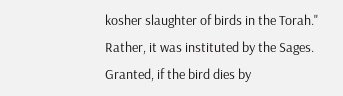kosher slaughter of birds in the Torah." Rather, it was instituted by the Sages. Granted, if the bird dies by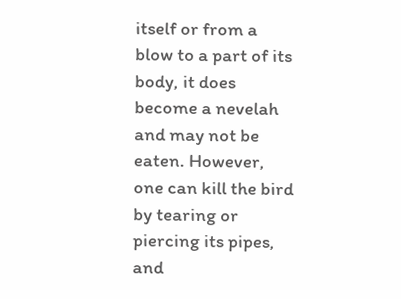itself or from a blow to a part of its body, it does become a nevelah and may not be eaten. However, one can kill the bird by tearing or piercing its pipes, and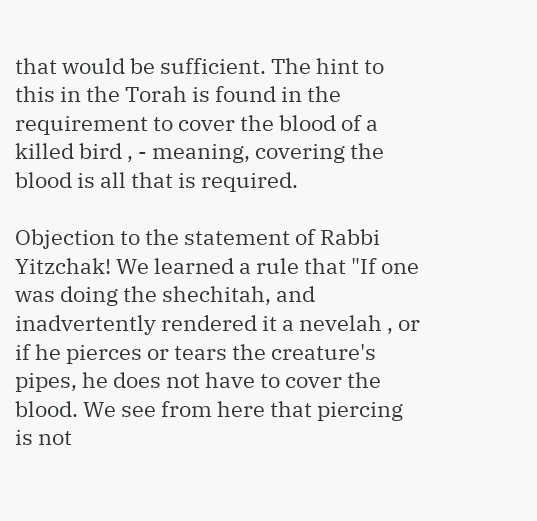that would be sufficient. The hint to this in the Torah is found in the requirement to cover the blood of a killed bird , - meaning, covering the blood is all that is required.

Objection to the statement of Rabbi Yitzchak! We learned a rule that "If one was doing the shechitah, and inadvertently rendered it a nevelah , or if he pierces or tears the creature's pipes, he does not have to cover the blood. We see from here that piercing is not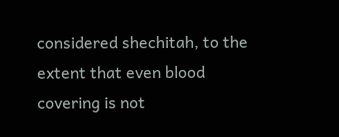considered shechitah, to the extent that even blood covering is not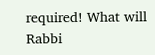required! What will Rabbi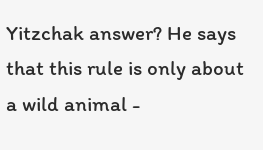Yitzchak answer? He says that this rule is only about a wild animal -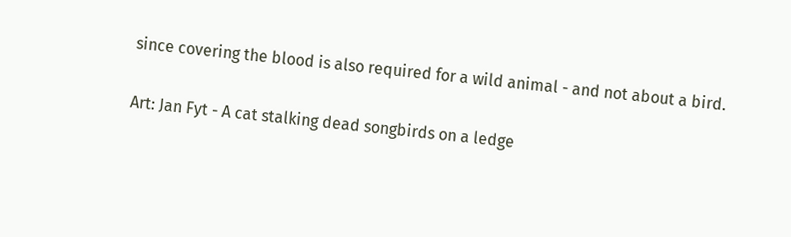since covering the blood is also required for a wild animal - and not about a bird.

Art: Jan Fyt - A cat stalking dead songbirds on a ledge